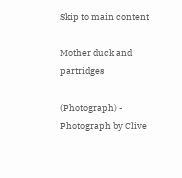Skip to main content

Mother duck and partridges

(Photograph) - Photograph by Clive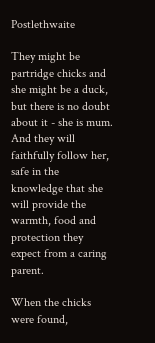Postlethwaite

They might be partridge chicks and she might be a duck, but there is no doubt about it - she is mum. And they will faithfully follow her, safe in the knowledge that she will provide the warmth, food and protection they expect from a caring parent.

When the chicks were found,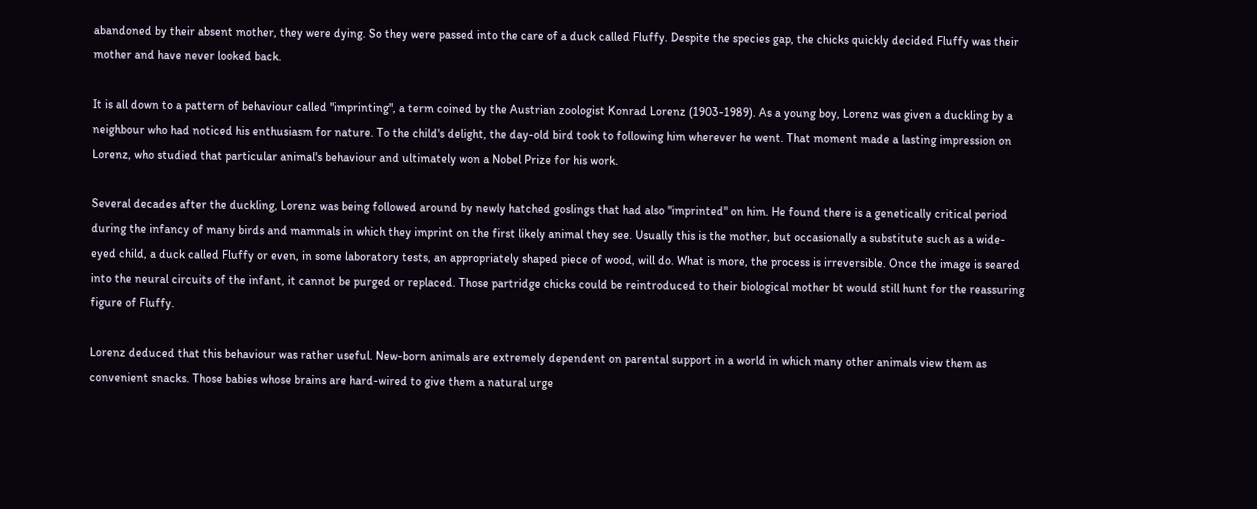abandoned by their absent mother, they were dying. So they were passed into the care of a duck called Fluffy. Despite the species gap, the chicks quickly decided Fluffy was their mother and have never looked back.

It is all down to a pattern of behaviour called "imprinting", a term coined by the Austrian zoologist Konrad Lorenz (1903-1989). As a young boy, Lorenz was given a duckling by a neighbour who had noticed his enthusiasm for nature. To the child's delight, the day-old bird took to following him wherever he went. That moment made a lasting impression on Lorenz, who studied that particular animal's behaviour and ultimately won a Nobel Prize for his work.

Several decades after the duckling, Lorenz was being followed around by newly hatched goslings that had also "imprinted" on him. He found there is a genetically critical period during the infancy of many birds and mammals in which they imprint on the first likely animal they see. Usually this is the mother, but occasionally a substitute such as a wide-eyed child, a duck called Fluffy or even, in some laboratory tests, an appropriately shaped piece of wood, will do. What is more, the process is irreversible. Once the image is seared into the neural circuits of the infant, it cannot be purged or replaced. Those partridge chicks could be reintroduced to their biological mother bt would still hunt for the reassuring figure of Fluffy.

Lorenz deduced that this behaviour was rather useful. New-born animals are extremely dependent on parental support in a world in which many other animals view them as convenient snacks. Those babies whose brains are hard-wired to give them a natural urge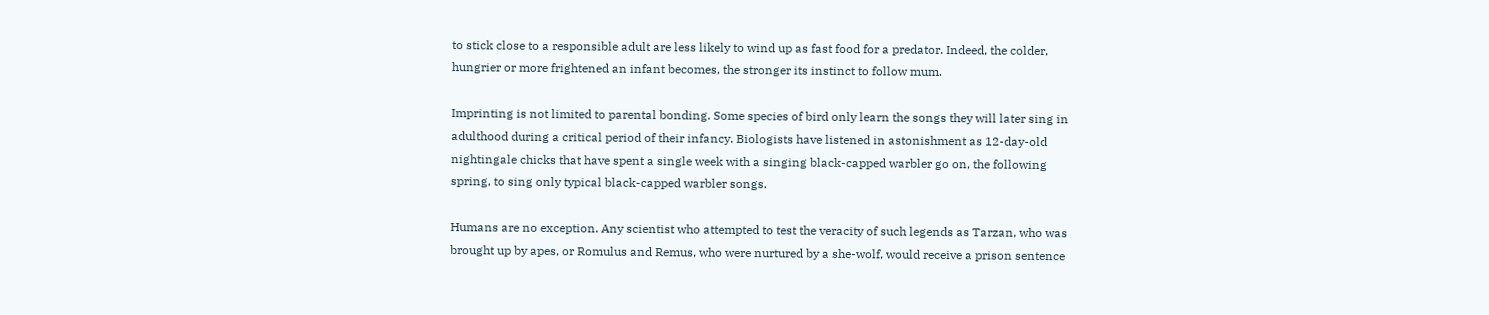to stick close to a responsible adult are less likely to wind up as fast food for a predator. Indeed, the colder, hungrier or more frightened an infant becomes, the stronger its instinct to follow mum.

Imprinting is not limited to parental bonding. Some species of bird only learn the songs they will later sing in adulthood during a critical period of their infancy. Biologists have listened in astonishment as 12-day-old nightingale chicks that have spent a single week with a singing black-capped warbler go on, the following spring, to sing only typical black-capped warbler songs.

Humans are no exception. Any scientist who attempted to test the veracity of such legends as Tarzan, who was brought up by apes, or Romulus and Remus, who were nurtured by a she-wolf, would receive a prison sentence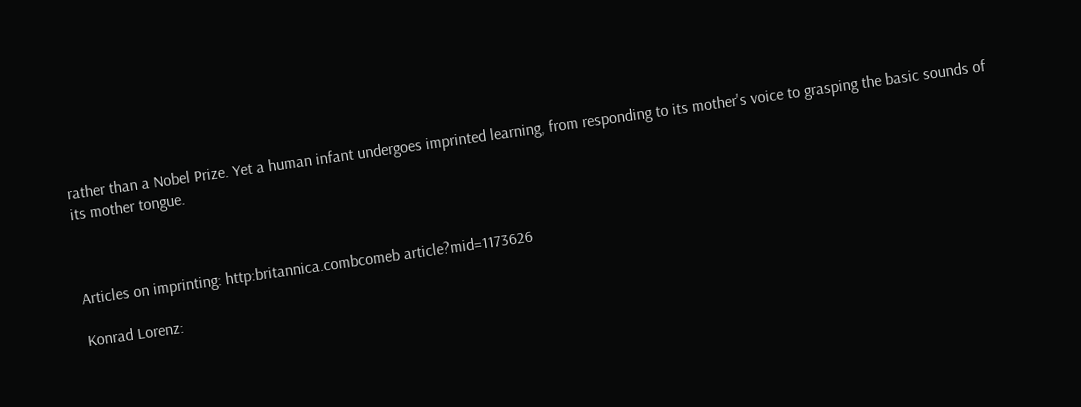rather than a Nobel Prize. Yet a human infant undergoes imprinted learning, from responding to its mother's voice to grasping the basic sounds of its mother tongue.



Articles on imprinting: http:britannica.combcomeb article?mid=1173626

Konrad Lorenz: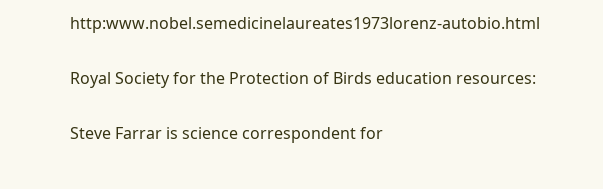http:www.nobel.semedicinelaureates1973lorenz-autobio.html

Royal Society for the Protection of Birds education resources:

Steve Farrar is science correspondent for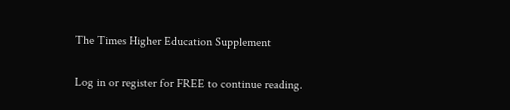The Times Higher Education Supplement

Log in or register for FREE to continue reading.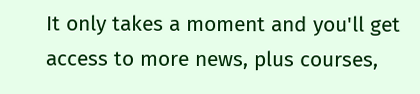It only takes a moment and you'll get access to more news, plus courses,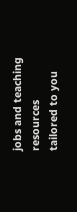jobs and teaching resources tailored to you